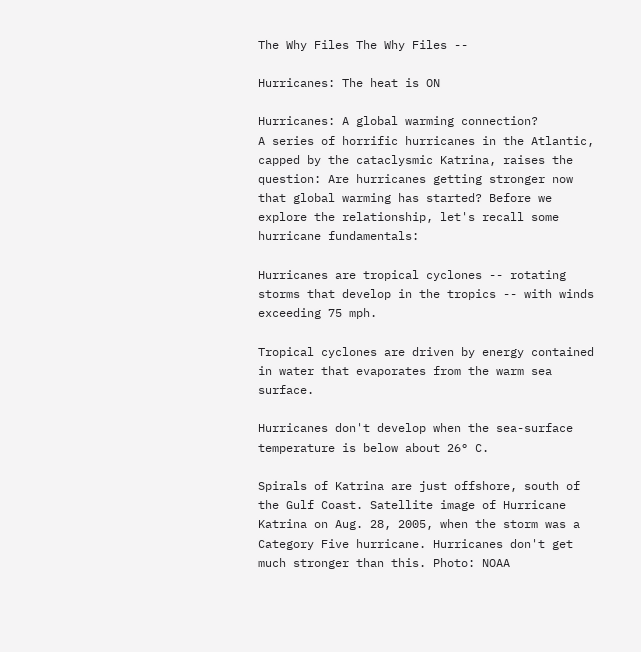The Why Files The Why Files --

Hurricanes: The heat is ON

Hurricanes: A global warming connection?
A series of horrific hurricanes in the Atlantic, capped by the cataclysmic Katrina, raises the question: Are hurricanes getting stronger now that global warming has started? Before we explore the relationship, let's recall some hurricane fundamentals:

Hurricanes are tropical cyclones -- rotating storms that develop in the tropics -- with winds exceeding 75 mph.

Tropical cyclones are driven by energy contained in water that evaporates from the warm sea surface.

Hurricanes don't develop when the sea-surface temperature is below about 26° C.

Spirals of Katrina are just offshore, south of the Gulf Coast. Satellite image of Hurricane Katrina on Aug. 28, 2005, when the storm was a Category Five hurricane. Hurricanes don't get much stronger than this. Photo: NOAA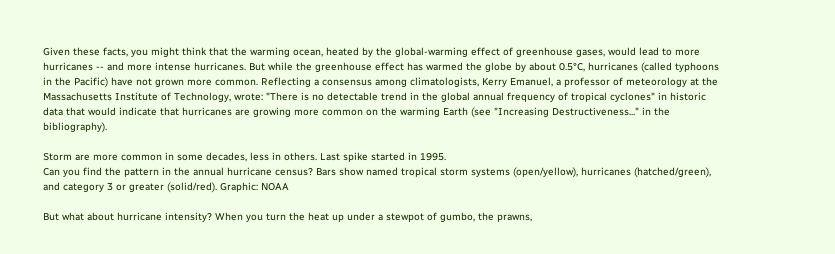Given these facts, you might think that the warming ocean, heated by the global-warming effect of greenhouse gases, would lead to more hurricanes -- and more intense hurricanes. But while the greenhouse effect has warmed the globe by about 0.5°C, hurricanes (called typhoons in the Pacific) have not grown more common. Reflecting a consensus among climatologists, Kerry Emanuel, a professor of meteorology at the Massachusetts Institute of Technology, wrote: "There is no detectable trend in the global annual frequency of tropical cyclones" in historic data that would indicate that hurricanes are growing more common on the warming Earth (see "Increasing Destructiveness..." in the bibliography).

Storm are more common in some decades, less in others. Last spike started in 1995.
Can you find the pattern in the annual hurricane census? Bars show named tropical storm systems (open/yellow), hurricanes (hatched/green), and category 3 or greater (solid/red). Graphic: NOAA

But what about hurricane intensity? When you turn the heat up under a stewpot of gumbo, the prawns,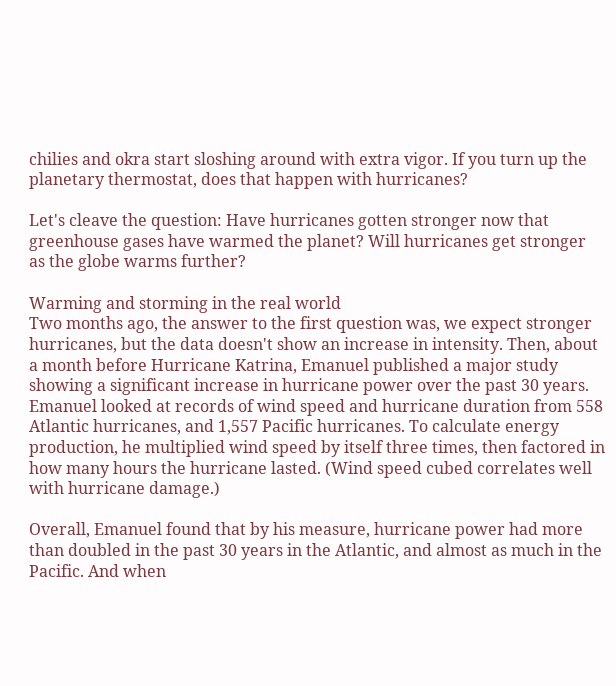chilies and okra start sloshing around with extra vigor. If you turn up the planetary thermostat, does that happen with hurricanes?

Let's cleave the question: Have hurricanes gotten stronger now that greenhouse gases have warmed the planet? Will hurricanes get stronger as the globe warms further?

Warming and storming in the real world
Two months ago, the answer to the first question was, we expect stronger hurricanes, but the data doesn't show an increase in intensity. Then, about a month before Hurricane Katrina, Emanuel published a major study showing a significant increase in hurricane power over the past 30 years. Emanuel looked at records of wind speed and hurricane duration from 558 Atlantic hurricanes, and 1,557 Pacific hurricanes. To calculate energy production, he multiplied wind speed by itself three times, then factored in how many hours the hurricane lasted. (Wind speed cubed correlates well with hurricane damage.)

Overall, Emanuel found that by his measure, hurricane power had more than doubled in the past 30 years in the Atlantic, and almost as much in the Pacific. And when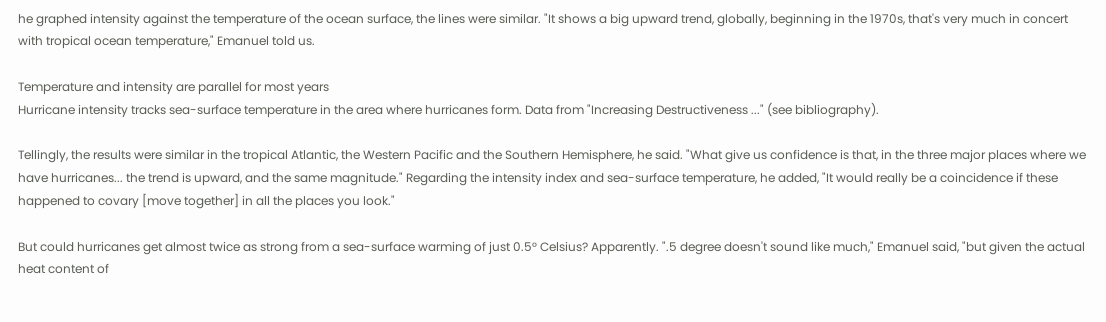he graphed intensity against the temperature of the ocean surface, the lines were similar. "It shows a big upward trend, globally, beginning in the 1970s, that's very much in concert with tropical ocean temperature," Emanuel told us.

Temperature and intensity are parallel for most years
Hurricane intensity tracks sea-surface temperature in the area where hurricanes form. Data from "Increasing Destructiveness ..." (see bibliography).

Tellingly, the results were similar in the tropical Atlantic, the Western Pacific and the Southern Hemisphere, he said. "What give us confidence is that, in the three major places where we have hurricanes... the trend is upward, and the same magnitude." Regarding the intensity index and sea-surface temperature, he added, "It would really be a coincidence if these happened to covary [move together] in all the places you look."

But could hurricanes get almost twice as strong from a sea-surface warming of just 0.5° Celsius? Apparently. ".5 degree doesn't sound like much," Emanuel said, "but given the actual heat content of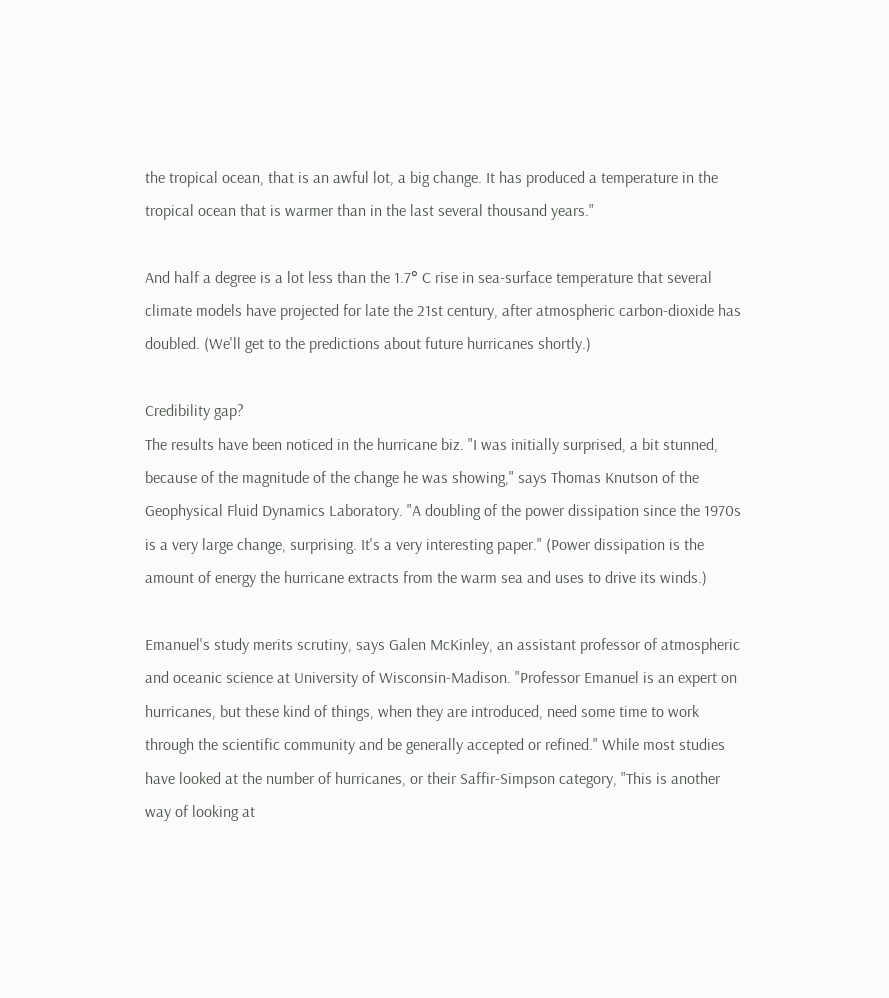the tropical ocean, that is an awful lot, a big change. It has produced a temperature in the tropical ocean that is warmer than in the last several thousand years."

And half a degree is a lot less than the 1.7° C rise in sea-surface temperature that several climate models have projected for late the 21st century, after atmospheric carbon-dioxide has doubled. (We'll get to the predictions about future hurricanes shortly.)

Credibility gap?
The results have been noticed in the hurricane biz. "I was initially surprised, a bit stunned, because of the magnitude of the change he was showing," says Thomas Knutson of the Geophysical Fluid Dynamics Laboratory. "A doubling of the power dissipation since the 1970s is a very large change, surprising. It's a very interesting paper." (Power dissipation is the amount of energy the hurricane extracts from the warm sea and uses to drive its winds.)

Emanuel's study merits scrutiny, says Galen McKinley, an assistant professor of atmospheric and oceanic science at University of Wisconsin-Madison. "Professor Emanuel is an expert on hurricanes, but these kind of things, when they are introduced, need some time to work through the scientific community and be generally accepted or refined." While most studies have looked at the number of hurricanes, or their Saffir-Simpson category, "This is another way of looking at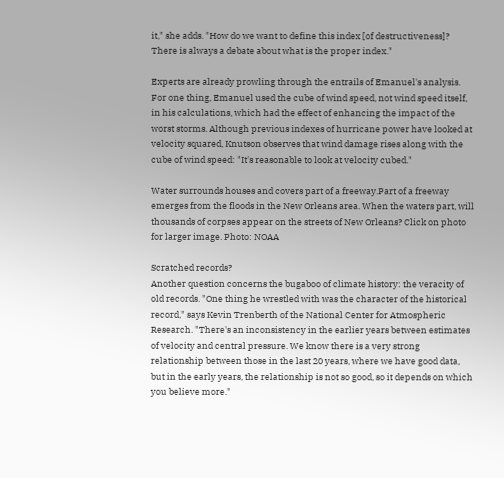it," she adds. "How do we want to define this index [of destructiveness]? There is always a debate about what is the proper index."

Experts are already prowling through the entrails of Emanuel's analysis. For one thing, Emanuel used the cube of wind speed, not wind speed itself, in his calculations, which had the effect of enhancing the impact of the worst storms. Although previous indexes of hurricane power have looked at velocity squared, Knutson observes that wind damage rises along with the cube of wind speed: "It's reasonable to look at velocity cubed."

Water surrounds houses and covers part of a freeway.Part of a freeway emerges from the floods in the New Orleans area. When the waters part, will thousands of corpses appear on the streets of New Orleans? Click on photo for larger image. Photo: NOAA

Scratched records?
Another question concerns the bugaboo of climate history: the veracity of old records. "One thing he wrestled with was the character of the historical record," says Kevin Trenberth of the National Center for Atmospheric Research. "There's an inconsistency in the earlier years between estimates of velocity and central pressure. We know there is a very strong relationship between those in the last 20 years, where we have good data, but in the early years, the relationship is not so good, so it depends on which you believe more."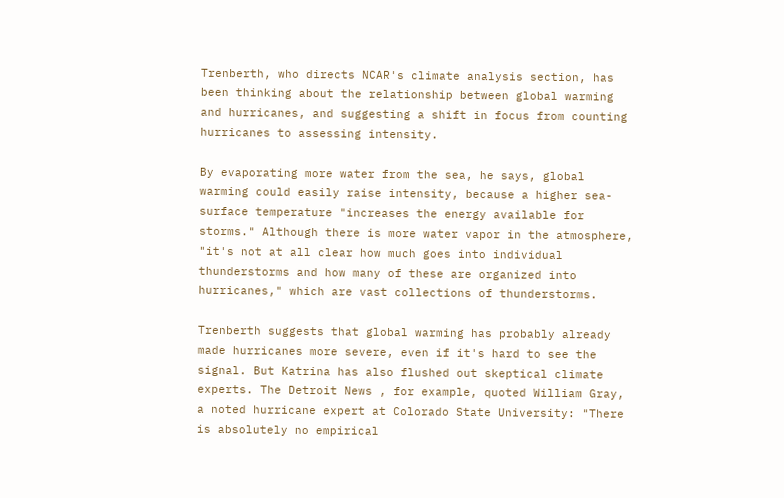Trenberth, who directs NCAR's climate analysis section, has been thinking about the relationship between global warming and hurricanes, and suggesting a shift in focus from counting hurricanes to assessing intensity.

By evaporating more water from the sea, he says, global warming could easily raise intensity, because a higher sea-surface temperature "increases the energy available for storms." Although there is more water vapor in the atmosphere, "it's not at all clear how much goes into individual thunderstorms and how many of these are organized into hurricanes," which are vast collections of thunderstorms.

Trenberth suggests that global warming has probably already made hurricanes more severe, even if it's hard to see the signal. But Katrina has also flushed out skeptical climate experts. The Detroit News , for example, quoted William Gray, a noted hurricane expert at Colorado State University: "There is absolutely no empirical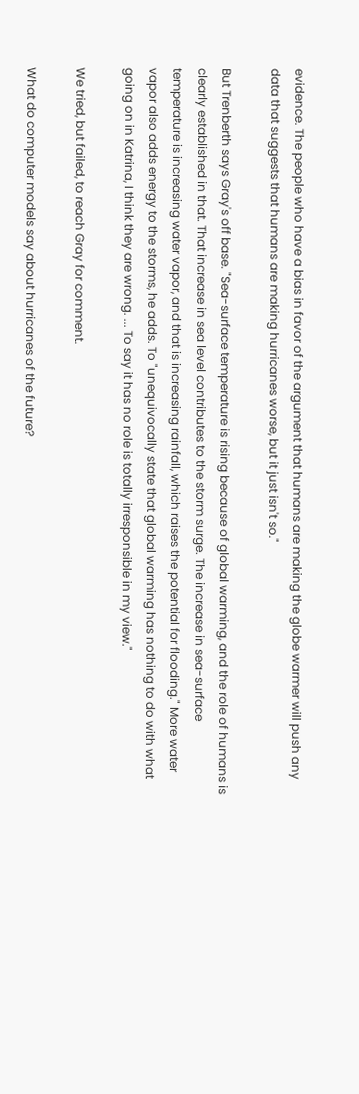evidence. The people who have a bias in favor of the argument that humans are making the globe warmer will push any data that suggests that humans are making hurricanes worse, but it just isn't so."

But Trenberth says Gray's off base. "Sea-surface temperature is rising because of global warming, and the role of humans is clearly established in that. That increase in sea level contributes to the storm surge. The increase in sea-surface temperature is increasing water vapor, and that is increasing rainfall, which raises the potential for flooding." More water vapor also adds energy to the storms, he adds. To "unequivocally state that global warming has nothing to do with what going on in Katrina, I think they are wrong. ... To say it has no role is totally irresponsible in my view."

We tried, but failed, to reach Gray for comment.

What do computer models say about hurricanes of the future?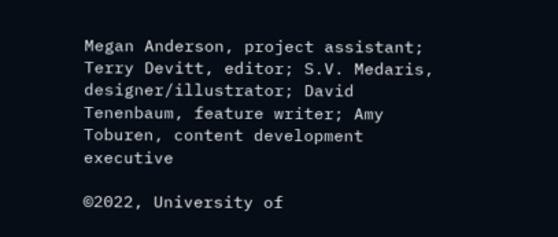Megan Anderson, project assistant; Terry Devitt, editor; S.V. Medaris, designer/illustrator; David Tenenbaum, feature writer; Amy Toburen, content development executive

©2022, University of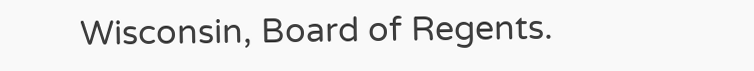Wisconsin, Board of Regents.